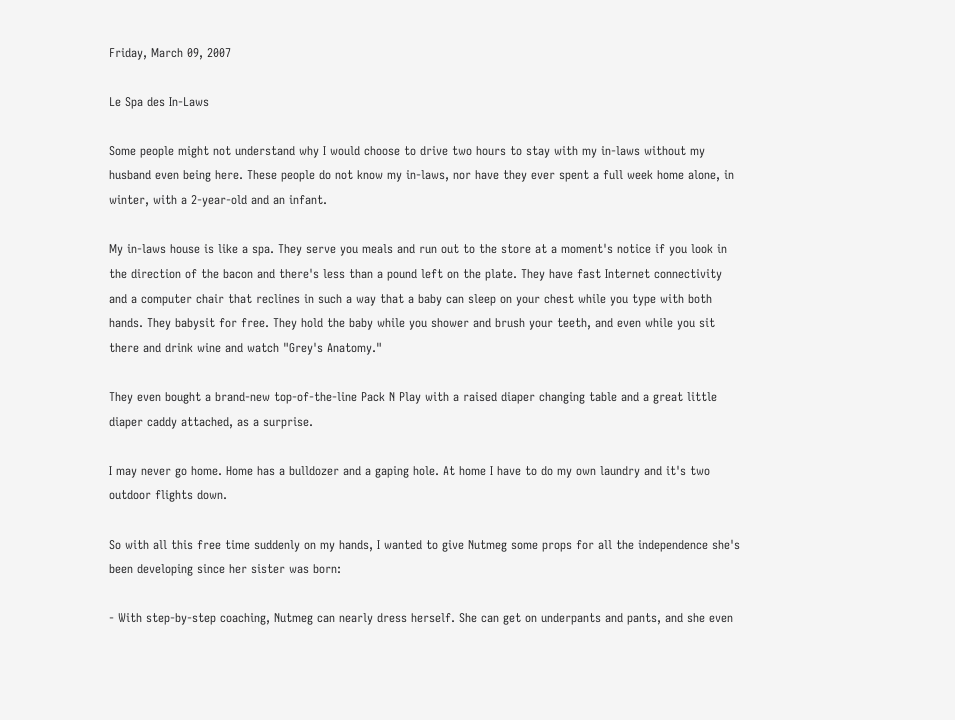Friday, March 09, 2007

Le Spa des In-Laws

Some people might not understand why I would choose to drive two hours to stay with my in-laws without my husband even being here. These people do not know my in-laws, nor have they ever spent a full week home alone, in winter, with a 2-year-old and an infant.

My in-laws house is like a spa. They serve you meals and run out to the store at a moment's notice if you look in the direction of the bacon and there's less than a pound left on the plate. They have fast Internet connectivity and a computer chair that reclines in such a way that a baby can sleep on your chest while you type with both hands. They babysit for free. They hold the baby while you shower and brush your teeth, and even while you sit there and drink wine and watch "Grey's Anatomy."

They even bought a brand-new top-of-the-line Pack N Play with a raised diaper changing table and a great little diaper caddy attached, as a surprise.

I may never go home. Home has a bulldozer and a gaping hole. At home I have to do my own laundry and it's two outdoor flights down.

So with all this free time suddenly on my hands, I wanted to give Nutmeg some props for all the independence she's been developing since her sister was born:

- With step-by-step coaching, Nutmeg can nearly dress herself. She can get on underpants and pants, and she even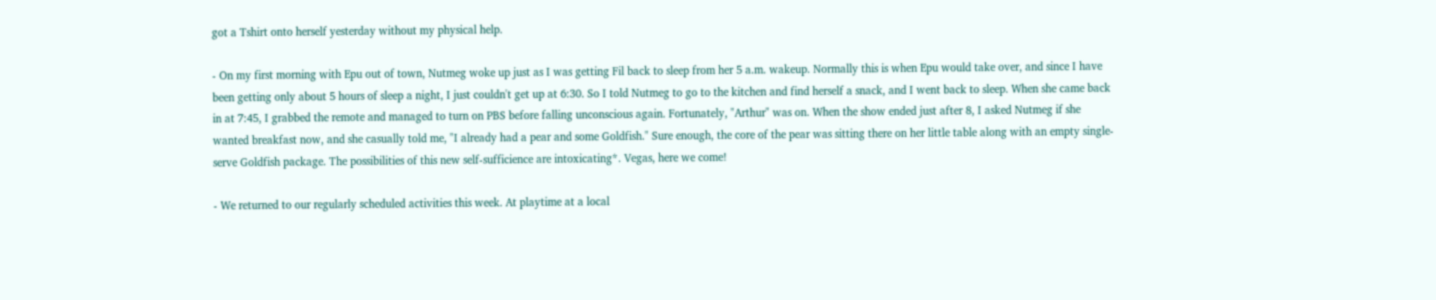got a Tshirt onto herself yesterday without my physical help.

- On my first morning with Epu out of town, Nutmeg woke up just as I was getting Fil back to sleep from her 5 a.m. wakeup. Normally this is when Epu would take over, and since I have been getting only about 5 hours of sleep a night, I just couldn't get up at 6:30. So I told Nutmeg to go to the kitchen and find herself a snack, and I went back to sleep. When she came back in at 7:45, I grabbed the remote and managed to turn on PBS before falling unconscious again. Fortunately, "Arthur" was on. When the show ended just after 8, I asked Nutmeg if she wanted breakfast now, and she casually told me, "I already had a pear and some Goldfish." Sure enough, the core of the pear was sitting there on her little table along with an empty single-serve Goldfish package. The possibilities of this new self-sufficience are intoxicating*. Vegas, here we come!

- We returned to our regularly scheduled activities this week. At playtime at a local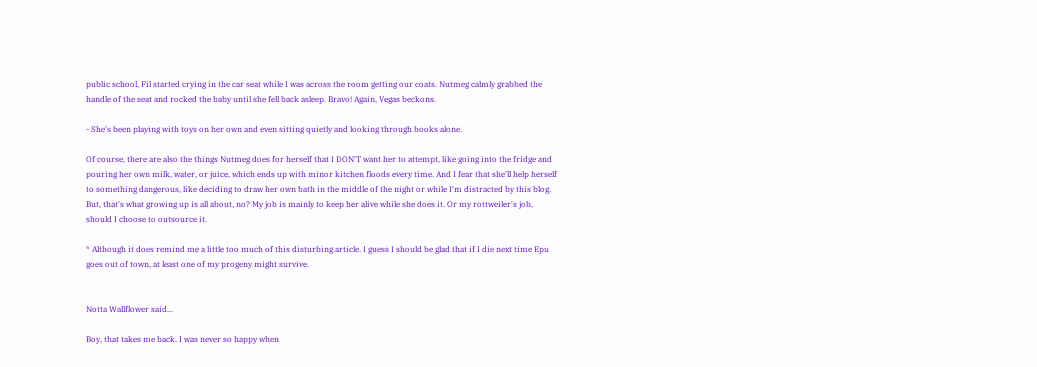public school, Fil started crying in the car seat while I was across the room getting our coats. Nutmeg calmly grabbed the handle of the seat and rocked the baby until she fell back asleep. Bravo! Again, Vegas beckons.

- She's been playing with toys on her own and even sitting quietly and looking through books alone.

Of course, there are also the things Nutmeg does for herself that I DON'T want her to attempt, like going into the fridge and pouring her own milk, water, or juice, which ends up with minor kitchen floods every time. And I fear that she'll help herself to something dangerous, like deciding to draw her own bath in the middle of the night or while I'm distracted by this blog. But, that's what growing up is all about, no? My job is mainly to keep her alive while she does it. Or my rottweiler's job, should I choose to outsource it.

* Although it does remind me a little too much of this disturbing article. I guess I should be glad that if I die next time Epu goes out of town, at least one of my progeny might survive.


Notta Wallflower said...

Boy, that takes me back. I was never so happy when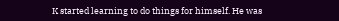K started learning to do things for himself. He was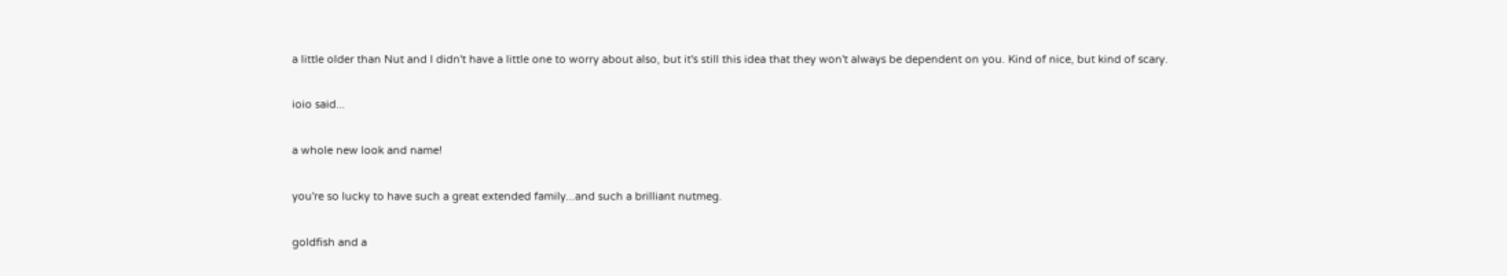a little older than Nut and I didn't have a little one to worry about also, but it's still this idea that they won't always be dependent on you. Kind of nice, but kind of scary.

ioio said...

a whole new look and name!

you're so lucky to have such a great extended family...and such a brilliant nutmeg.

goldfish and a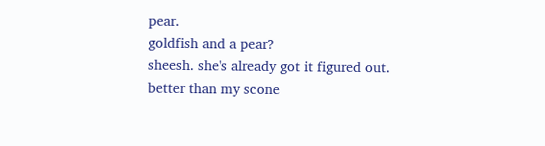pear.
goldfish and a pear?
sheesh. she's already got it figured out.
better than my scone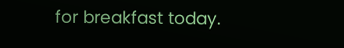for breakfast today.